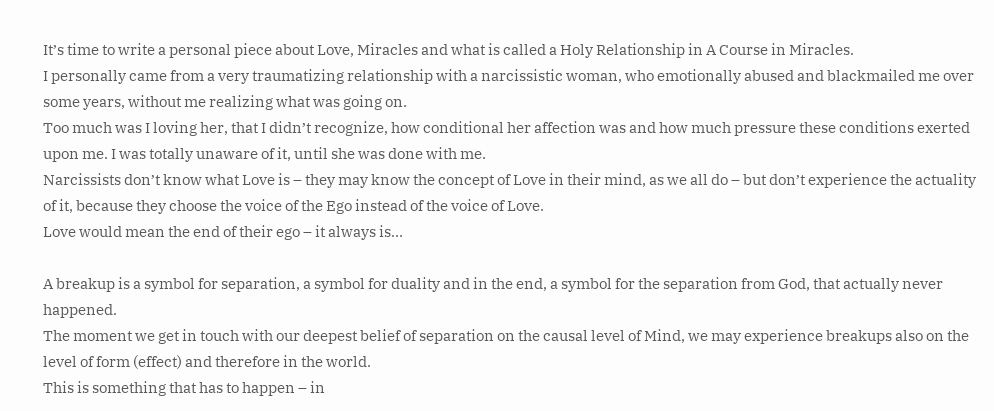It’s time to write a personal piece about Love, Miracles and what is called a Holy Relationship in A Course in Miracles.
I personally came from a very traumatizing relationship with a narcissistic woman, who emotionally abused and blackmailed me over some years, without me realizing what was going on.
Too much was I loving her, that I didn’t recognize, how conditional her affection was and how much pressure these conditions exerted upon me. I was totally unaware of it, until she was done with me.
Narcissists don’t know what Love is – they may know the concept of Love in their mind, as we all do – but don’t experience the actuality of it, because they choose the voice of the Ego instead of the voice of Love.
Love would mean the end of their ego – it always is…

A breakup is a symbol for separation, a symbol for duality and in the end, a symbol for the separation from God, that actually never happened.
The moment we get in touch with our deepest belief of separation on the causal level of Mind, we may experience breakups also on the level of form (effect) and therefore in the world.
This is something that has to happen – in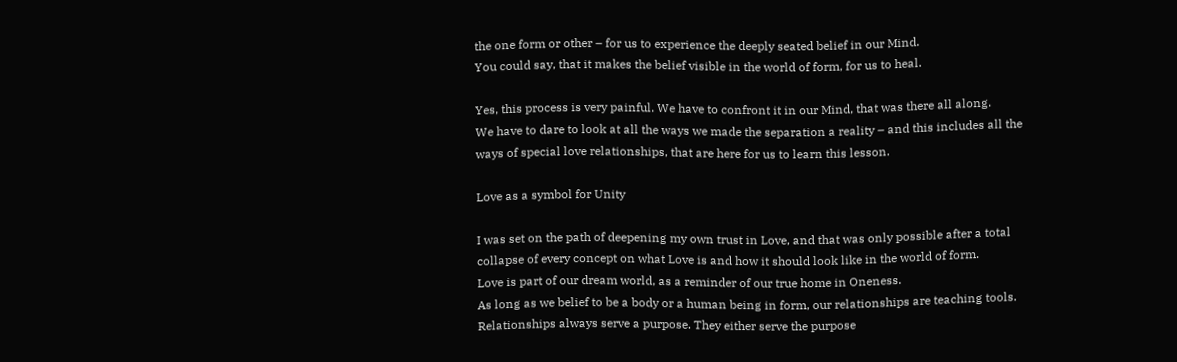the one form or other – for us to experience the deeply seated belief in our Mind.
You could say, that it makes the belief visible in the world of form, for us to heal.

Yes, this process is very painful. We have to confront it in our Mind, that was there all along.
We have to dare to look at all the ways we made the separation a reality – and this includes all the ways of special love relationships, that are here for us to learn this lesson.

Love as a symbol for Unity

I was set on the path of deepening my own trust in Love, and that was only possible after a total collapse of every concept on what Love is and how it should look like in the world of form.
Love is part of our dream world, as a reminder of our true home in Oneness.
As long as we belief to be a body or a human being in form, our relationships are teaching tools.
Relationships always serve a purpose. They either serve the purpose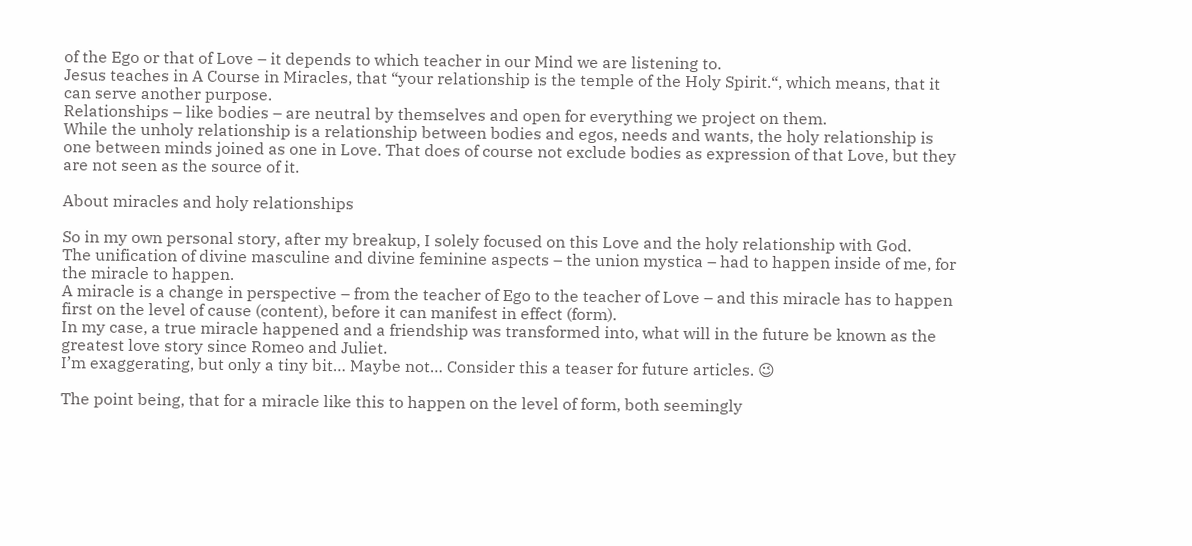of the Ego or that of Love – it depends to which teacher in our Mind we are listening to.
Jesus teaches in A Course in Miracles, that “your relationship is the temple of the Holy Spirit.“, which means, that it can serve another purpose.
Relationships – like bodies – are neutral by themselves and open for everything we project on them.
While the unholy relationship is a relationship between bodies and egos, needs and wants, the holy relationship is one between minds joined as one in Love. That does of course not exclude bodies as expression of that Love, but they are not seen as the source of it.

About miracles and holy relationships

So in my own personal story, after my breakup, I solely focused on this Love and the holy relationship with God.
The unification of divine masculine and divine feminine aspects – the union mystica – had to happen inside of me, for the miracle to happen.
A miracle is a change in perspective – from the teacher of Ego to the teacher of Love – and this miracle has to happen first on the level of cause (content), before it can manifest in effect (form).
In my case, a true miracle happened and a friendship was transformed into, what will in the future be known as the greatest love story since Romeo and Juliet.
I’m exaggerating, but only a tiny bit… Maybe not… Consider this a teaser for future articles. 😉

The point being, that for a miracle like this to happen on the level of form, both seemingly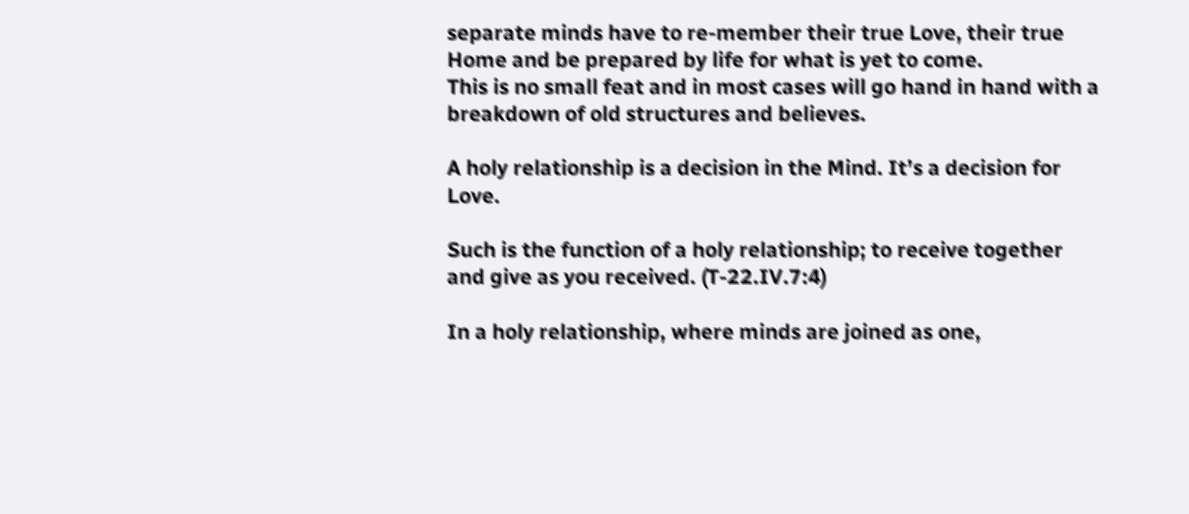separate minds have to re-member their true Love, their true Home and be prepared by life for what is yet to come.
This is no small feat and in most cases will go hand in hand with a breakdown of old structures and believes.

A holy relationship is a decision in the Mind. It’s a decision for Love.

Such is the function of a holy relationship; to receive together and give as you received. (T-22.IV.7:4)

In a holy relationship, where minds are joined as one,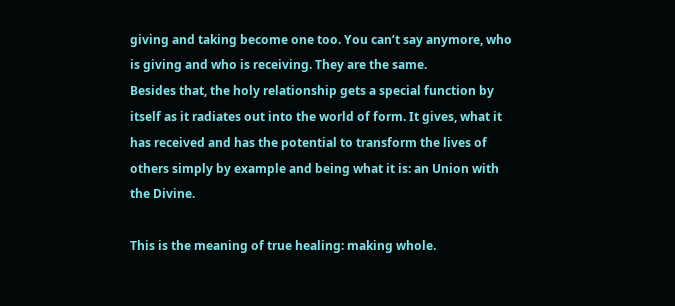giving and taking become one too. You can’t say anymore, who is giving and who is receiving. They are the same.
Besides that, the holy relationship gets a special function by itself as it radiates out into the world of form. It gives, what it has received and has the potential to transform the lives of others simply by example and being what it is: an Union with the Divine.

This is the meaning of true healing: making whole.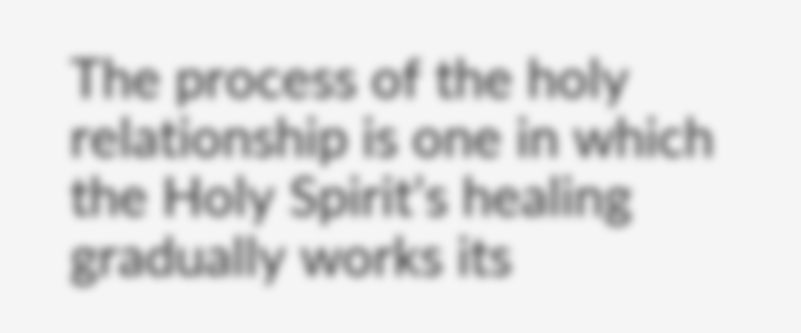The process of the holy relationship is one in which the Holy Spirit’s healing gradually works its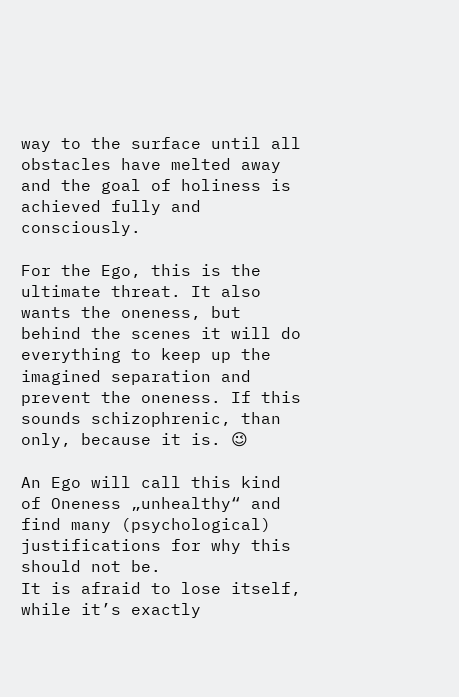way to the surface until all obstacles have melted away and the goal of holiness is achieved fully and consciously.

For the Ego, this is the ultimate threat. It also wants the oneness, but behind the scenes it will do everything to keep up the imagined separation and prevent the oneness. If this sounds schizophrenic, than only, because it is. 😉

An Ego will call this kind of Oneness „unhealthy“ and find many (psychological) justifications for why this should not be.
It is afraid to lose itself, while it’s exactly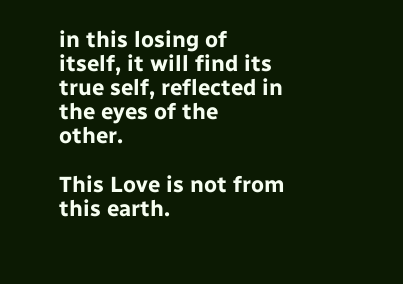in this losing of itself, it will find its true self, reflected in the eyes of the other.

This Love is not from this earth.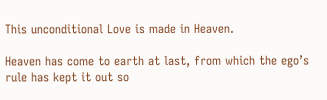This unconditional Love is made in Heaven.

Heaven has come to earth at last, from which the ego’s rule has kept it out so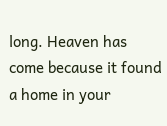long. Heaven has come because it found a home in your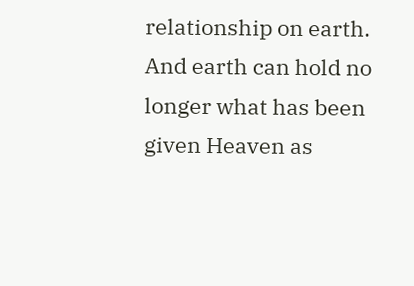relationship on earth. And earth can hold no longer what has been given Heaven as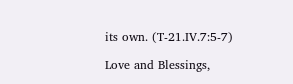its own. (T-21.IV.7:5-7)

Love and Blessings,